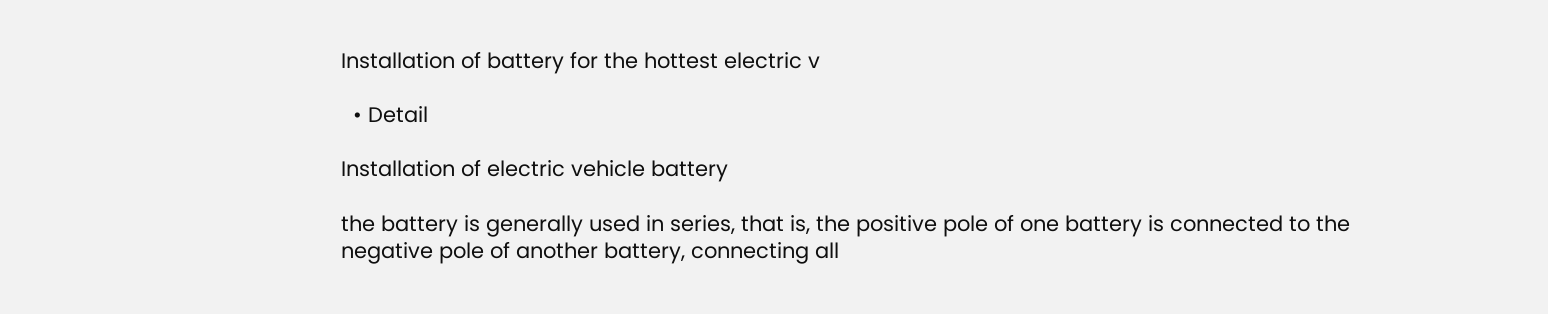Installation of battery for the hottest electric v

  • Detail

Installation of electric vehicle battery

the battery is generally used in series, that is, the positive pole of one battery is connected to the negative pole of another battery, connecting all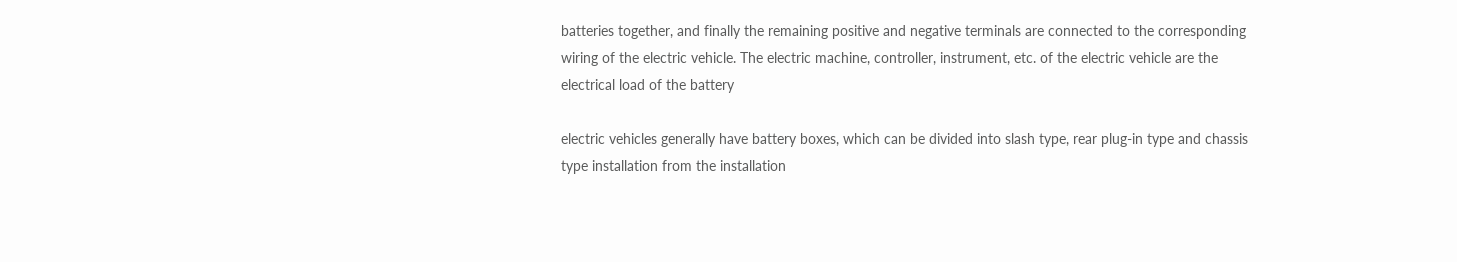batteries together, and finally the remaining positive and negative terminals are connected to the corresponding wiring of the electric vehicle. The electric machine, controller, instrument, etc. of the electric vehicle are the electrical load of the battery

electric vehicles generally have battery boxes, which can be divided into slash type, rear plug-in type and chassis type installation from the installation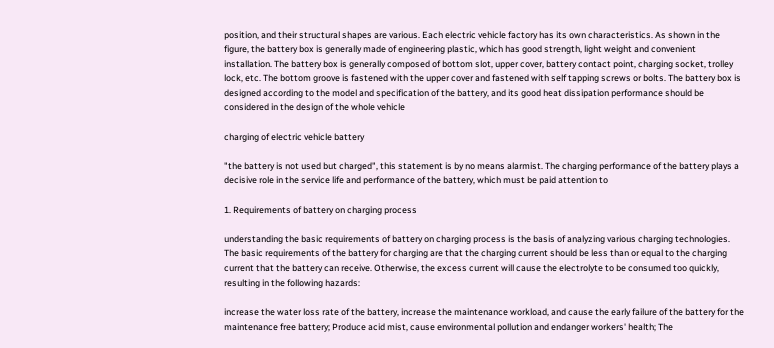position, and their structural shapes are various. Each electric vehicle factory has its own characteristics. As shown in the figure, the battery box is generally made of engineering plastic, which has good strength, light weight and convenient installation. The battery box is generally composed of bottom slot, upper cover, battery contact point, charging socket, trolley lock, etc. The bottom groove is fastened with the upper cover and fastened with self tapping screws or bolts. The battery box is designed according to the model and specification of the battery, and its good heat dissipation performance should be considered in the design of the whole vehicle

charging of electric vehicle battery

"the battery is not used but charged", this statement is by no means alarmist. The charging performance of the battery plays a decisive role in the service life and performance of the battery, which must be paid attention to

1. Requirements of battery on charging process

understanding the basic requirements of battery on charging process is the basis of analyzing various charging technologies. The basic requirements of the battery for charging are that the charging current should be less than or equal to the charging current that the battery can receive. Otherwise, the excess current will cause the electrolyte to be consumed too quickly, resulting in the following hazards:

increase the water loss rate of the battery, increase the maintenance workload, and cause the early failure of the battery for the maintenance free battery; Produce acid mist, cause environmental pollution and endanger workers' health; The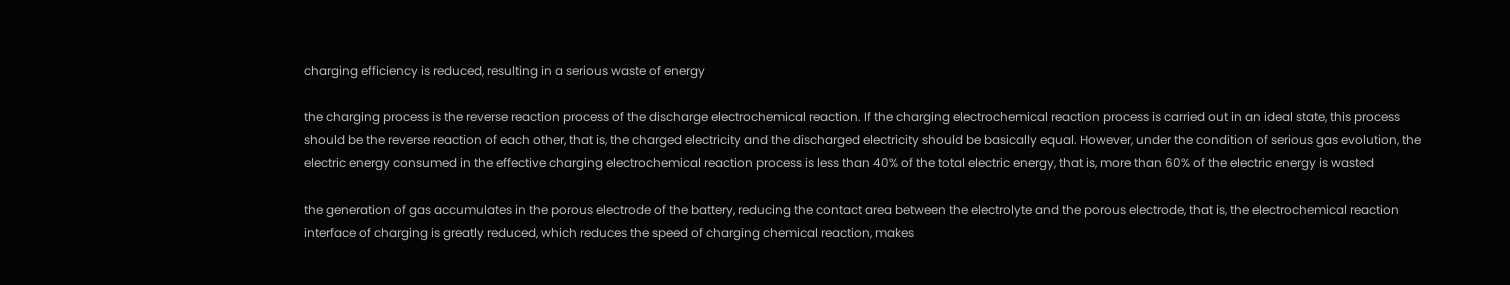charging efficiency is reduced, resulting in a serious waste of energy

the charging process is the reverse reaction process of the discharge electrochemical reaction. If the charging electrochemical reaction process is carried out in an ideal state, this process should be the reverse reaction of each other, that is, the charged electricity and the discharged electricity should be basically equal. However, under the condition of serious gas evolution, the electric energy consumed in the effective charging electrochemical reaction process is less than 40% of the total electric energy, that is, more than 60% of the electric energy is wasted

the generation of gas accumulates in the porous electrode of the battery, reducing the contact area between the electrolyte and the porous electrode, that is, the electrochemical reaction interface of charging is greatly reduced, which reduces the speed of charging chemical reaction, makes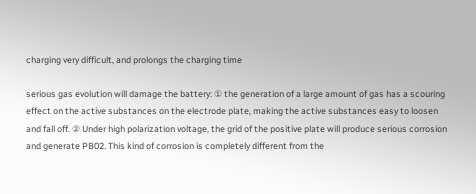charging very difficult, and prolongs the charging time

serious gas evolution will damage the battery: ① the generation of a large amount of gas has a scouring effect on the active substances on the electrode plate, making the active substances easy to loosen and fall off. ② Under high polarization voltage, the grid of the positive plate will produce serious corrosion and generate PB02. This kind of corrosion is completely different from the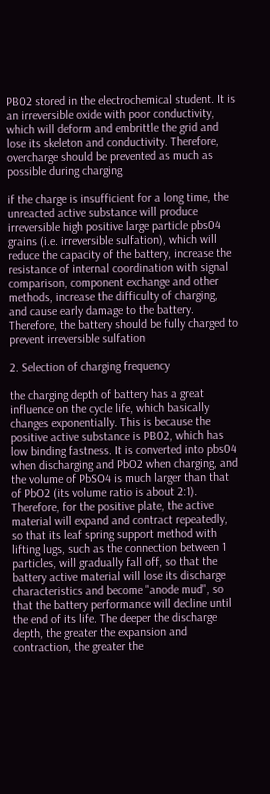PB02 stored in the electrochemical student. It is an irreversible oxide with poor conductivity, which will deform and embrittle the grid and lose its skeleton and conductivity. Therefore, overcharge should be prevented as much as possible during charging

if the charge is insufficient for a long time, the unreacted active substance will produce irreversible high positive large particle pbs04 grains (i.e. irreversible sulfation), which will reduce the capacity of the battery, increase the resistance of internal coordination with signal comparison, component exchange and other methods, increase the difficulty of charging, and cause early damage to the battery. Therefore, the battery should be fully charged to prevent irreversible sulfation

2. Selection of charging frequency

the charging depth of battery has a great influence on the cycle life, which basically changes exponentially. This is because the positive active substance is PB02, which has low binding fastness. It is converted into pbs04 when discharging and PbO2 when charging, and the volume of PbSO4 is much larger than that of PbO2 (its volume ratio is about 2:1). Therefore, for the positive plate, the active material will expand and contract repeatedly, so that its leaf spring support method with lifting lugs, such as the connection between 1 particles, will gradually fall off, so that the battery active material will lose its discharge characteristics and become "anode mud", so that the battery performance will decline until the end of its life. The deeper the discharge depth, the greater the expansion and contraction, the greater the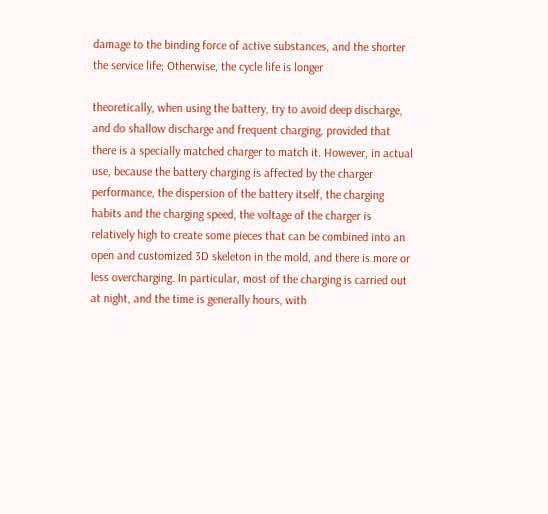damage to the binding force of active substances, and the shorter the service life; Otherwise, the cycle life is longer

theoretically, when using the battery, try to avoid deep discharge, and do shallow discharge and frequent charging, provided that there is a specially matched charger to match it. However, in actual use, because the battery charging is affected by the charger performance, the dispersion of the battery itself, the charging habits and the charging speed, the voltage of the charger is relatively high to create some pieces that can be combined into an open and customized 3D skeleton in the mold, and there is more or less overcharging. In particular, most of the charging is carried out at night, and the time is generally hours, with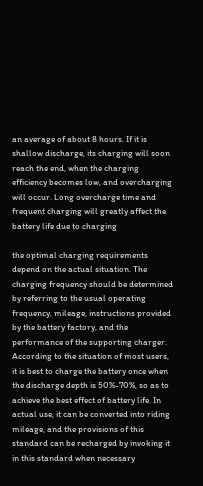an average of about 8 hours. If it is shallow discharge, its charging will soon reach the end, when the charging efficiency becomes low, and overcharging will occur. Long overcharge time and frequent charging will greatly affect the battery life due to charging

the optimal charging requirements depend on the actual situation. The charging frequency should be determined by referring to the usual operating frequency, mileage, instructions provided by the battery factory, and the performance of the supporting charger. According to the situation of most users, it is best to charge the battery once when the discharge depth is 50%-70%, so as to achieve the best effect of battery life. In actual use, it can be converted into riding mileage, and the provisions of this standard can be recharged by invoking it in this standard when necessary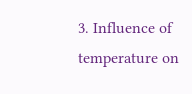3. Influence of temperature on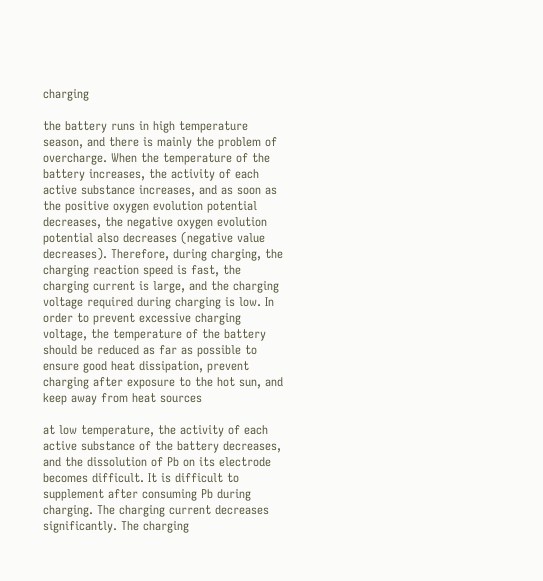charging

the battery runs in high temperature season, and there is mainly the problem of overcharge. When the temperature of the battery increases, the activity of each active substance increases, and as soon as the positive oxygen evolution potential decreases, the negative oxygen evolution potential also decreases (negative value decreases). Therefore, during charging, the charging reaction speed is fast, the charging current is large, and the charging voltage required during charging is low. In order to prevent excessive charging voltage, the temperature of the battery should be reduced as far as possible to ensure good heat dissipation, prevent charging after exposure to the hot sun, and keep away from heat sources

at low temperature, the activity of each active substance of the battery decreases, and the dissolution of Pb on its electrode becomes difficult. It is difficult to supplement after consuming Pb during charging. The charging current decreases significantly. The charging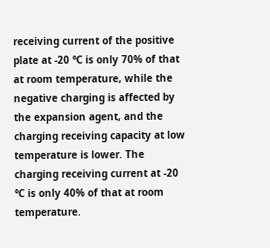receiving current of the positive plate at -20 ℃ is only 70% of that at room temperature, while the negative charging is affected by the expansion agent, and the charging receiving capacity at low temperature is lower. The charging receiving current at -20 ℃ is only 40% of that at room temperature.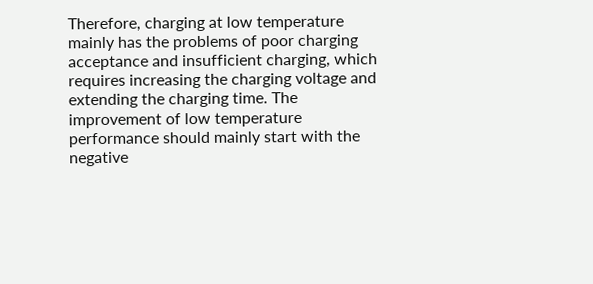Therefore, charging at low temperature mainly has the problems of poor charging acceptance and insufficient charging, which requires increasing the charging voltage and extending the charging time. The improvement of low temperature performance should mainly start with the negative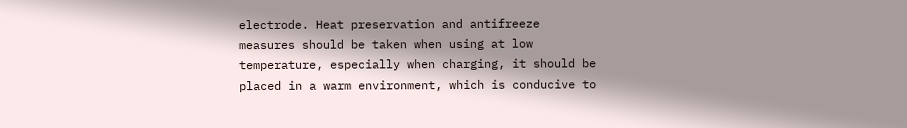electrode. Heat preservation and antifreeze measures should be taken when using at low temperature, especially when charging, it should be placed in a warm environment, which is conducive to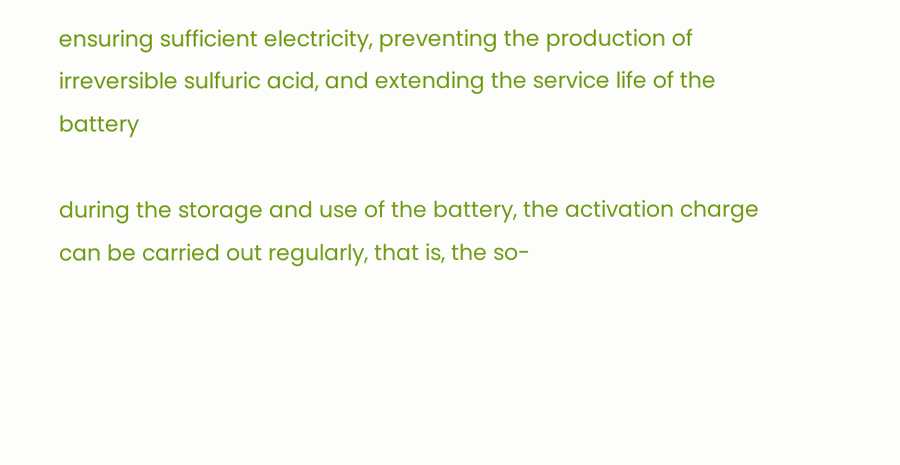ensuring sufficient electricity, preventing the production of irreversible sulfuric acid, and extending the service life of the battery

during the storage and use of the battery, the activation charge can be carried out regularly, that is, the so-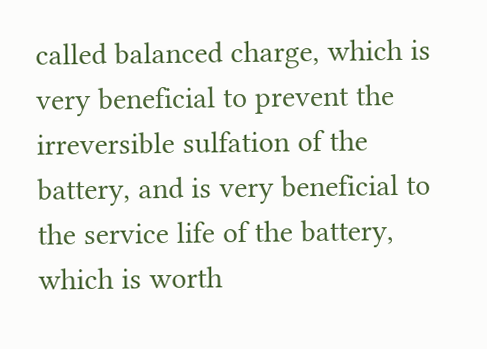called balanced charge, which is very beneficial to prevent the irreversible sulfation of the battery, and is very beneficial to the service life of the battery, which is worth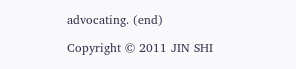advocating. (end)

Copyright © 2011 JIN SHI